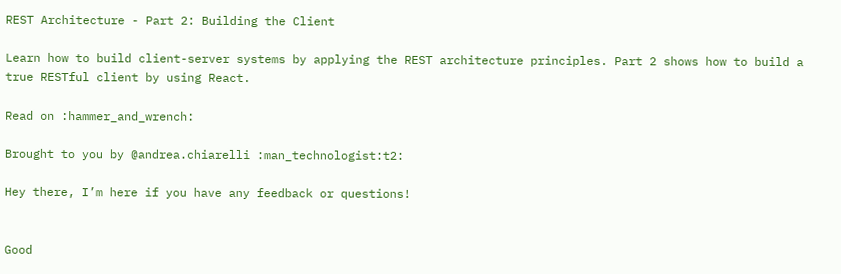REST Architecture - Part 2: Building the Client

Learn how to build client-server systems by applying the REST architecture principles. Part 2 shows how to build a true RESTful client by using React.

Read on :hammer_and_wrench:

Brought to you by @andrea.chiarelli :man_technologist:t2:

Hey there, I’m here if you have any feedback or questions!


Good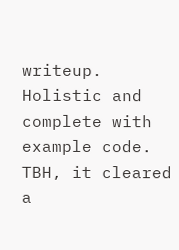writeup. Holistic and complete with example code. TBH, it cleared a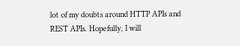lot of my doubts around HTTP APIs and REST APIs. Hopefully, I will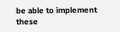be able to implement these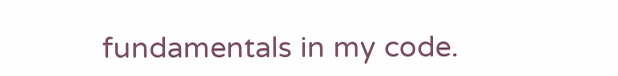fundamentals in my code.